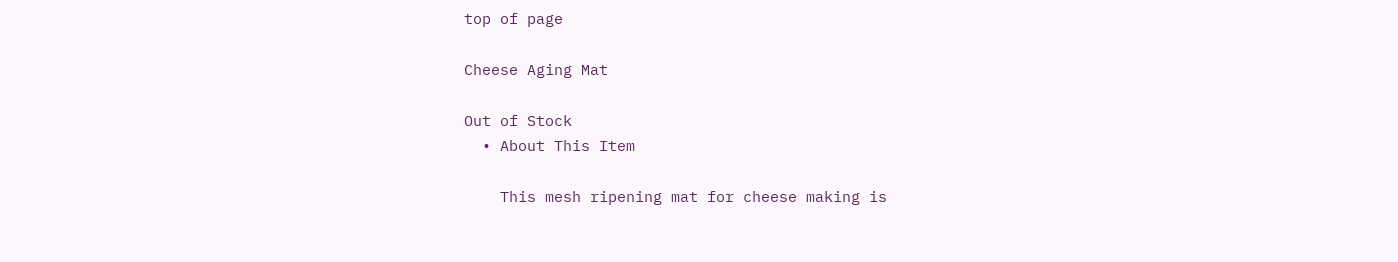top of page

Cheese Aging Mat

Out of Stock
  • About This Item

    This mesh ripening mat for cheese making is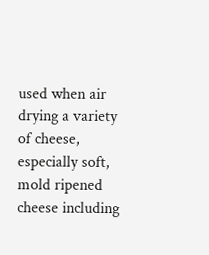used when air drying a variety of cheese, especially soft, mold ripened cheese including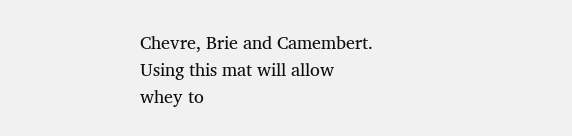Chevre, Brie and Camembert. Using this mat will allow whey to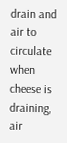drain and air to circulate when cheese is draining, air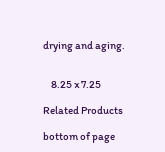drying and aging.


    8.25 x 7.25

Related Products

bottom of page